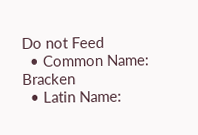Do not Feed
  • Common Name: Bracken
  • Latin Name: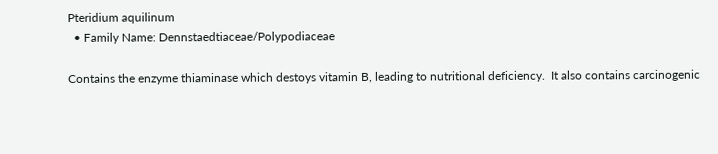Pteridium aquilinum
  • Family Name: Dennstaedtiaceae/Polypodiaceae

Contains the enzyme thiaminase which destoys vitamin B, leading to nutritional deficiency.  It also contains carcinogenic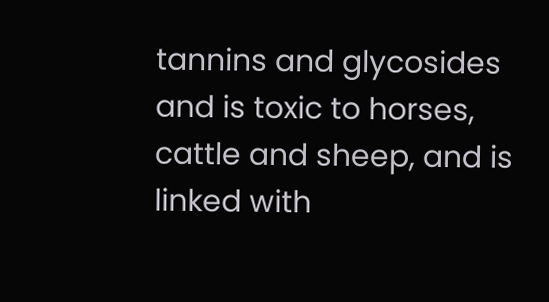tannins and glycosides and is toxic to horses, cattle and sheep, and is linked with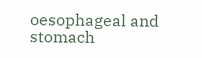oesophageal and stomach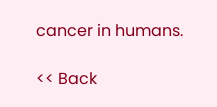cancer in humans.

<< Back